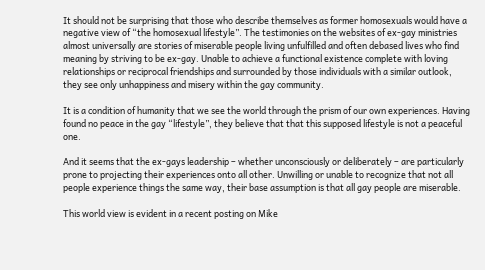It should not be surprising that those who describe themselves as former homosexuals would have a negative view of “the homosexual lifestyle”. The testimonies on the websites of ex-gay ministries almost universally are stories of miserable people living unfulfilled and often debased lives who find meaning by striving to be ex-gay. Unable to achieve a functional existence complete with loving relationships or reciprocal friendships and surrounded by those individuals with a similar outlook, they see only unhappiness and misery within the gay community.

It is a condition of humanity that we see the world through the prism of our own experiences. Having found no peace in the gay “lifestyle”, they believe that that this supposed lifestyle is not a peaceful one.

And it seems that the ex-gays leadership – whether unconsciously or deliberately – are particularly prone to projecting their experiences onto all other. Unwilling or unable to recognize that not all people experience things the same way, their base assumption is that all gay people are miserable.

This world view is evident in a recent posting on Mike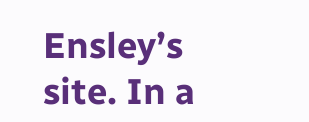Ensley’s site. In a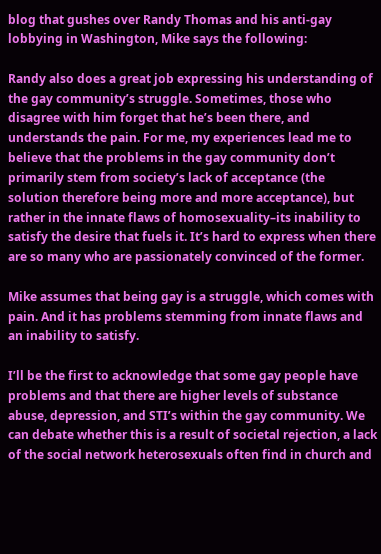blog that gushes over Randy Thomas and his anti-gay lobbying in Washington, Mike says the following:

Randy also does a great job expressing his understanding of the gay community’s struggle. Sometimes, those who disagree with him forget that he’s been there, and understands the pain. For me, my experiences lead me to believe that the problems in the gay community don’t primarily stem from society’s lack of acceptance (the solution therefore being more and more acceptance), but rather in the innate flaws of homosexuality–its inability to satisfy the desire that fuels it. It’s hard to express when there are so many who are passionately convinced of the former.

Mike assumes that being gay is a struggle, which comes with pain. And it has problems stemming from innate flaws and an inability to satisfy.

I’ll be the first to acknowledge that some gay people have problems and that there are higher levels of substance abuse, depression, and STI’s within the gay community. We can debate whether this is a result of societal rejection, a lack of the social network heterosexuals often find in church and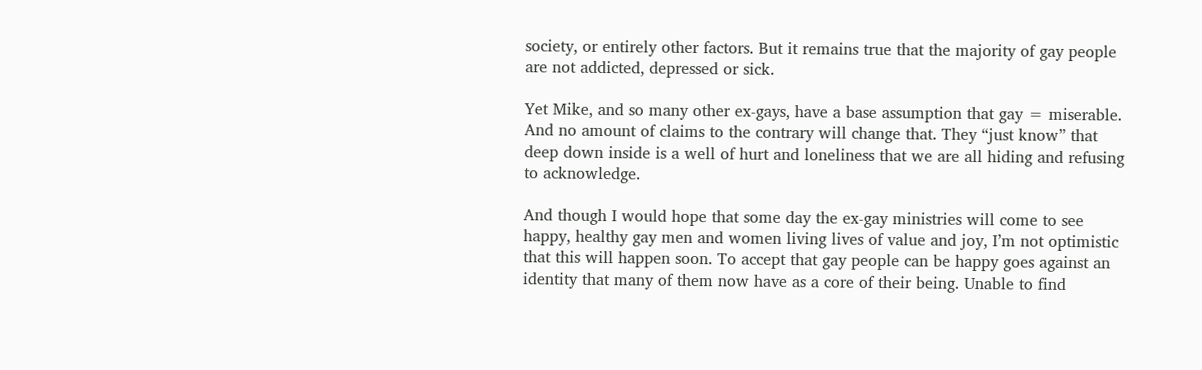society, or entirely other factors. But it remains true that the majority of gay people are not addicted, depressed or sick.

Yet Mike, and so many other ex-gays, have a base assumption that gay = miserable. And no amount of claims to the contrary will change that. They “just know” that deep down inside is a well of hurt and loneliness that we are all hiding and refusing to acknowledge.

And though I would hope that some day the ex-gay ministries will come to see happy, healthy gay men and women living lives of value and joy, I’m not optimistic that this will happen soon. To accept that gay people can be happy goes against an identity that many of them now have as a core of their being. Unable to find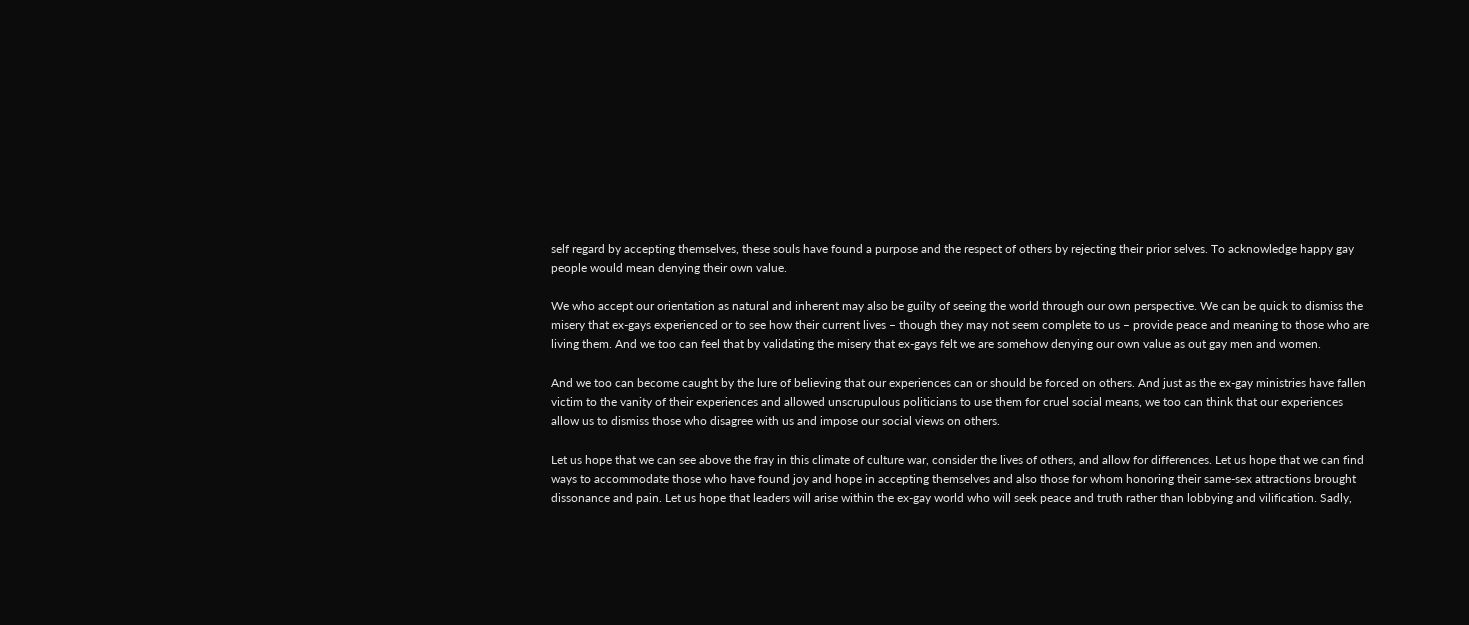self regard by accepting themselves, these souls have found a purpose and the respect of others by rejecting their prior selves. To acknowledge happy gay people would mean denying their own value.

We who accept our orientation as natural and inherent may also be guilty of seeing the world through our own perspective. We can be quick to dismiss the misery that ex-gays experienced or to see how their current lives – though they may not seem complete to us – provide peace and meaning to those who are living them. And we too can feel that by validating the misery that ex-gays felt we are somehow denying our own value as out gay men and women.

And we too can become caught by the lure of believing that our experiences can or should be forced on others. And just as the ex-gay ministries have fallen victim to the vanity of their experiences and allowed unscrupulous politicians to use them for cruel social means, we too can think that our experiences allow us to dismiss those who disagree with us and impose our social views on others.

Let us hope that we can see above the fray in this climate of culture war, consider the lives of others, and allow for differences. Let us hope that we can find ways to accommodate those who have found joy and hope in accepting themselves and also those for whom honoring their same-sex attractions brought dissonance and pain. Let us hope that leaders will arise within the ex-gay world who will seek peace and truth rather than lobbying and vilification. Sadly,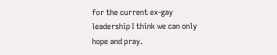for the current ex-gay leadership I think we can only hope and pray.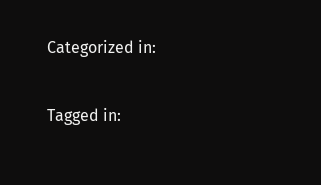Categorized in:

Tagged in: